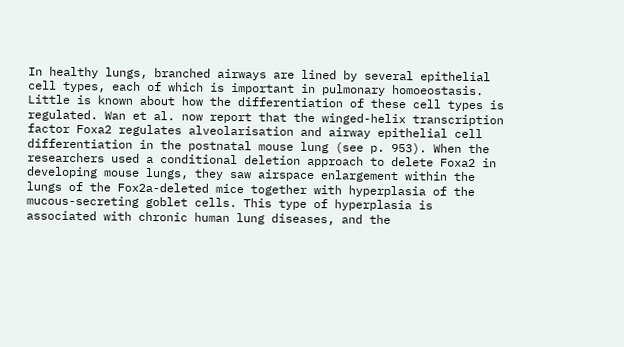In healthy lungs, branched airways are lined by several epithelial cell types, each of which is important in pulmonary homoeostasis. Little is known about how the differentiation of these cell types is regulated. Wan et al. now report that the winged-helix transcription factor Foxa2 regulates alveolarisation and airway epithelial cell differentiation in the postnatal mouse lung (see p. 953). When the researchers used a conditional deletion approach to delete Foxa2 in developing mouse lungs, they saw airspace enlargement within the lungs of the Fox2a-deleted mice together with hyperplasia of the mucous-secreting goblet cells. This type of hyperplasia is associated with chronic human lung diseases, and the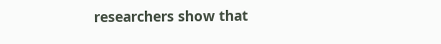researchers show that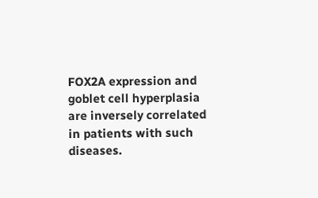FOX2A expression and goblet cell hyperplasia are inversely correlated in patients with such diseases.